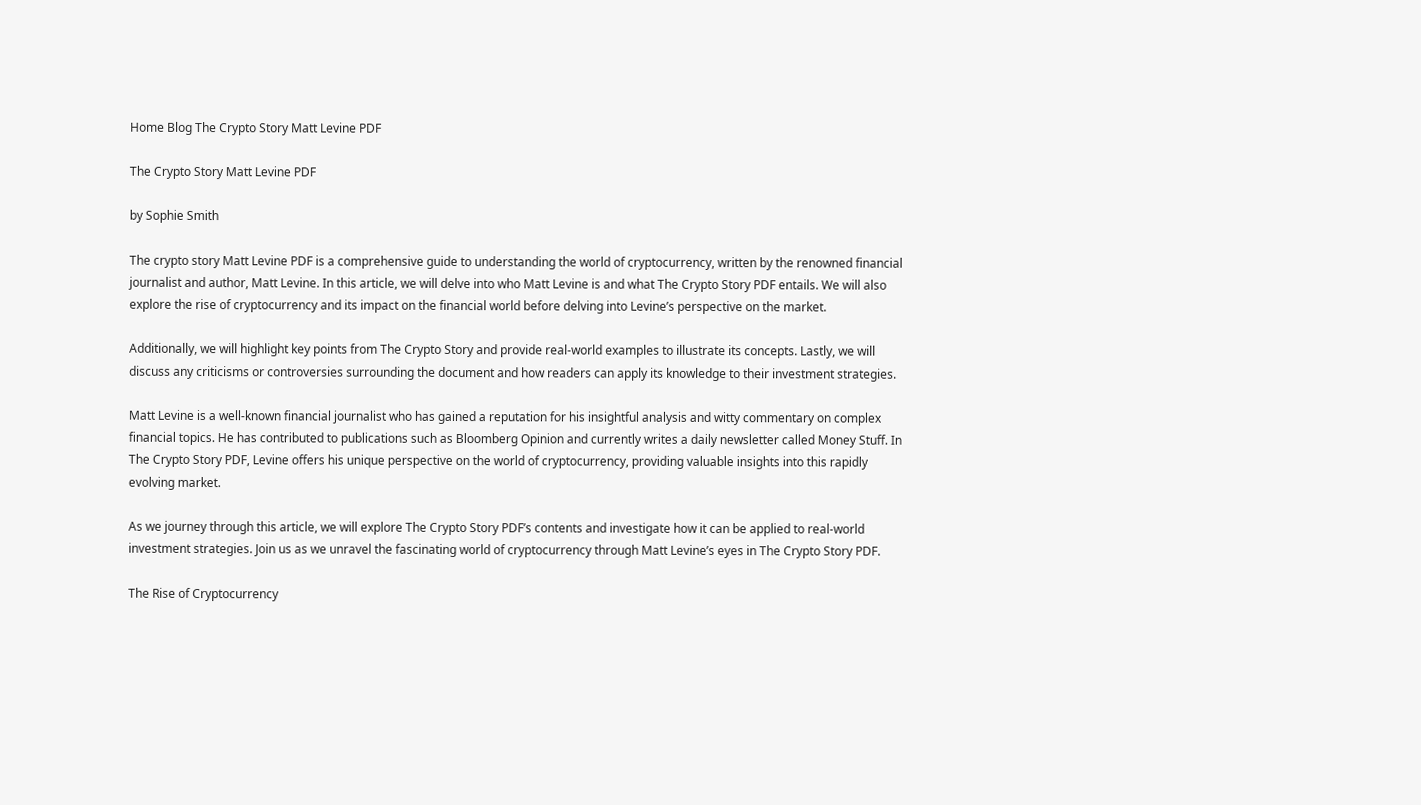Home Blog The Crypto Story Matt Levine PDF

The Crypto Story Matt Levine PDF

by Sophie Smith

The crypto story Matt Levine PDF is a comprehensive guide to understanding the world of cryptocurrency, written by the renowned financial journalist and author, Matt Levine. In this article, we will delve into who Matt Levine is and what The Crypto Story PDF entails. We will also explore the rise of cryptocurrency and its impact on the financial world before delving into Levine’s perspective on the market.

Additionally, we will highlight key points from The Crypto Story and provide real-world examples to illustrate its concepts. Lastly, we will discuss any criticisms or controversies surrounding the document and how readers can apply its knowledge to their investment strategies.

Matt Levine is a well-known financial journalist who has gained a reputation for his insightful analysis and witty commentary on complex financial topics. He has contributed to publications such as Bloomberg Opinion and currently writes a daily newsletter called Money Stuff. In The Crypto Story PDF, Levine offers his unique perspective on the world of cryptocurrency, providing valuable insights into this rapidly evolving market.

As we journey through this article, we will explore The Crypto Story PDF’s contents and investigate how it can be applied to real-world investment strategies. Join us as we unravel the fascinating world of cryptocurrency through Matt Levine’s eyes in The Crypto Story PDF.

The Rise of Cryptocurrency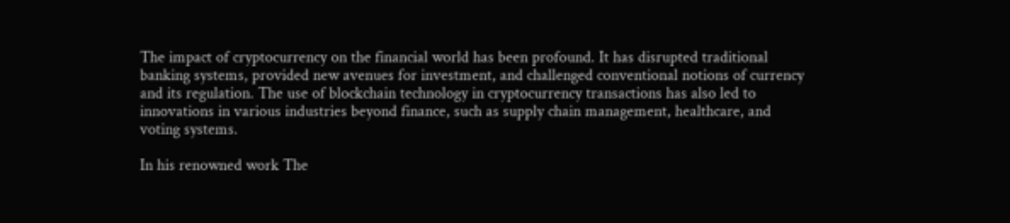The impact of cryptocurrency on the financial world has been profound. It has disrupted traditional banking systems, provided new avenues for investment, and challenged conventional notions of currency and its regulation. The use of blockchain technology in cryptocurrency transactions has also led to innovations in various industries beyond finance, such as supply chain management, healthcare, and voting systems.

In his renowned work The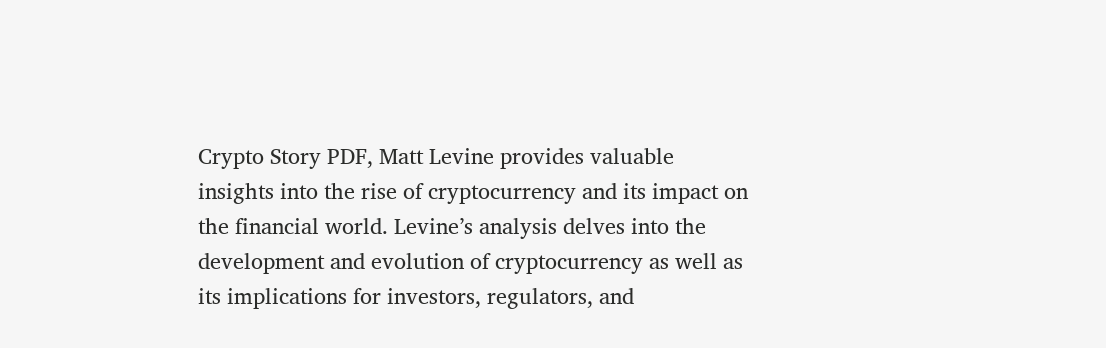Crypto Story PDF, Matt Levine provides valuable insights into the rise of cryptocurrency and its impact on the financial world. Levine’s analysis delves into the development and evolution of cryptocurrency as well as its implications for investors, regulators, and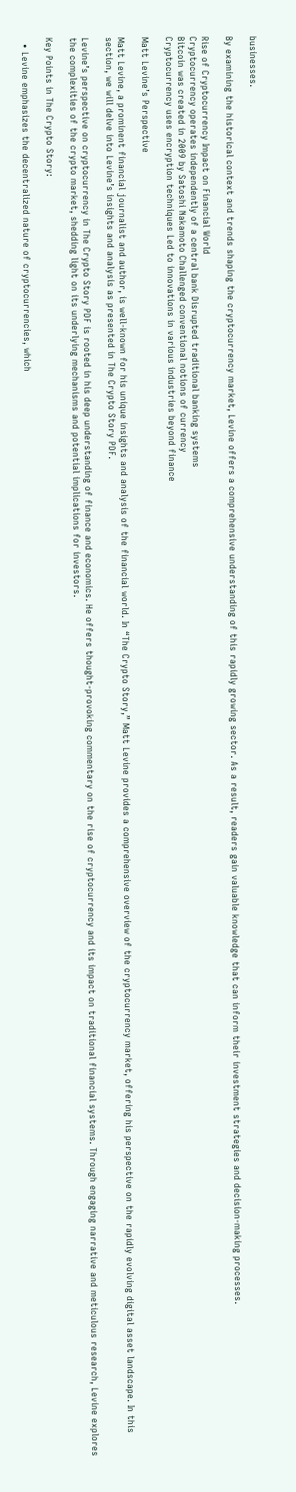businesses.

By examining the historical context and trends shaping the cryptocurrency market, Levine offers a comprehensive understanding of this rapidly growing sector. As a result, readers gain valuable knowledge that can inform their investment strategies and decision-making processes.

Rise of Cryptocurrency Impact on Financial World
Cryptocurrency operates independently of a central bank Disrupted traditional banking systems
Bitcoin was created in 2009 by Satoshi Nakamoto Challenged conventional notions of currency
Cryptocurrency uses encryption techniques Led to innovations in various industries beyond finance

Matt Levine’s Perspective

Matt Levine, a prominent financial journalist and author, is well-known for his unique insights and analysis of the financial world. In “The Crypto Story,” Matt Levine provides a comprehensive overview of the cryptocurrency market, offering his perspective on the rapidly evolving digital asset landscape. In this section, we will delve into Levine’s insights and analysis as presented in The Crypto Story PDF.

Levine’s perspective on cryptocurrency in The Crypto Story PDF is rooted in his deep understanding of finance and economics. He offers thought-provoking commentary on the rise of cryptocurrency and its impact on traditional financial systems. Through engaging narrative and meticulous research, Levine explores the complexities of the crypto market, shedding light on its underlying mechanisms and potential implications for investors.

Key Points in The Crypto Story:

  • Levine emphasizes the decentralized nature of cryptocurrencies, which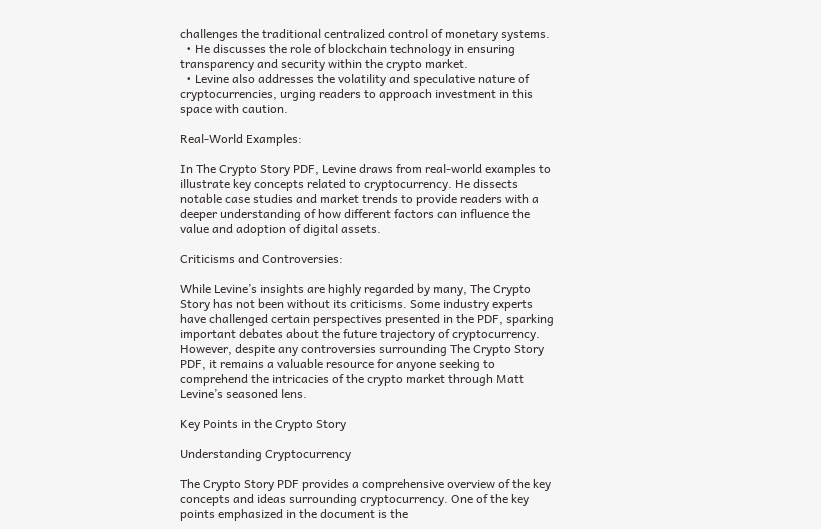challenges the traditional centralized control of monetary systems.
  • He discusses the role of blockchain technology in ensuring transparency and security within the crypto market.
  • Levine also addresses the volatility and speculative nature of cryptocurrencies, urging readers to approach investment in this space with caution.

Real-World Examples:

In The Crypto Story PDF, Levine draws from real-world examples to illustrate key concepts related to cryptocurrency. He dissects notable case studies and market trends to provide readers with a deeper understanding of how different factors can influence the value and adoption of digital assets.

Criticisms and Controversies:

While Levine’s insights are highly regarded by many, The Crypto Story has not been without its criticisms. Some industry experts have challenged certain perspectives presented in the PDF, sparking important debates about the future trajectory of cryptocurrency. However, despite any controversies surrounding The Crypto Story PDF, it remains a valuable resource for anyone seeking to comprehend the intricacies of the crypto market through Matt Levine’s seasoned lens.

Key Points in the Crypto Story

Understanding Cryptocurrency

The Crypto Story PDF provides a comprehensive overview of the key concepts and ideas surrounding cryptocurrency. One of the key points emphasized in the document is the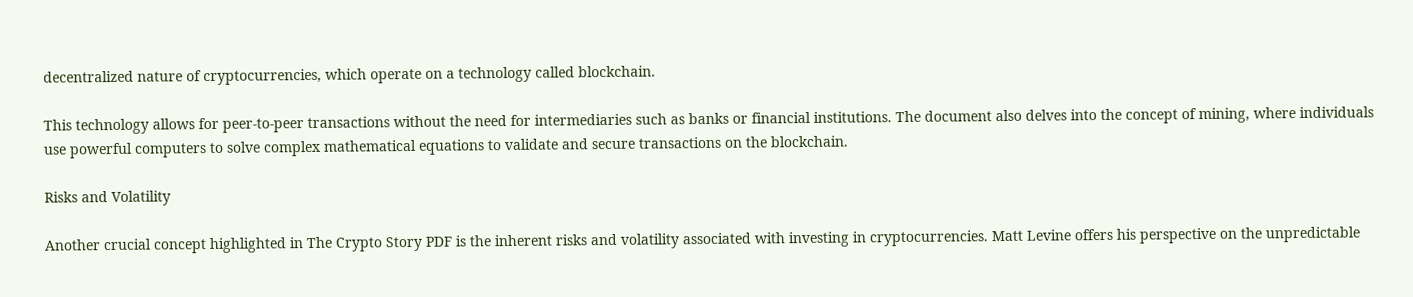decentralized nature of cryptocurrencies, which operate on a technology called blockchain.

This technology allows for peer-to-peer transactions without the need for intermediaries such as banks or financial institutions. The document also delves into the concept of mining, where individuals use powerful computers to solve complex mathematical equations to validate and secure transactions on the blockchain.

Risks and Volatility

Another crucial concept highlighted in The Crypto Story PDF is the inherent risks and volatility associated with investing in cryptocurrencies. Matt Levine offers his perspective on the unpredictable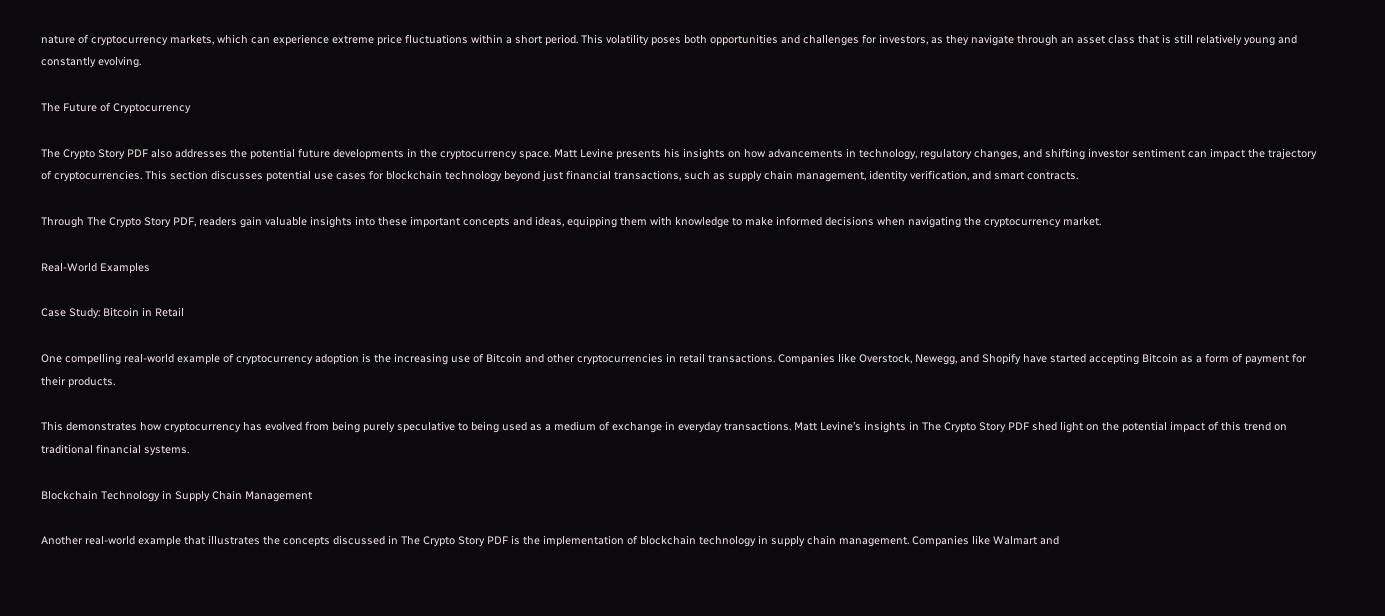nature of cryptocurrency markets, which can experience extreme price fluctuations within a short period. This volatility poses both opportunities and challenges for investors, as they navigate through an asset class that is still relatively young and constantly evolving.

The Future of Cryptocurrency

The Crypto Story PDF also addresses the potential future developments in the cryptocurrency space. Matt Levine presents his insights on how advancements in technology, regulatory changes, and shifting investor sentiment can impact the trajectory of cryptocurrencies. This section discusses potential use cases for blockchain technology beyond just financial transactions, such as supply chain management, identity verification, and smart contracts.

Through The Crypto Story PDF, readers gain valuable insights into these important concepts and ideas, equipping them with knowledge to make informed decisions when navigating the cryptocurrency market.

Real-World Examples

Case Study: Bitcoin in Retail

One compelling real-world example of cryptocurrency adoption is the increasing use of Bitcoin and other cryptocurrencies in retail transactions. Companies like Overstock, Newegg, and Shopify have started accepting Bitcoin as a form of payment for their products.

This demonstrates how cryptocurrency has evolved from being purely speculative to being used as a medium of exchange in everyday transactions. Matt Levine’s insights in The Crypto Story PDF shed light on the potential impact of this trend on traditional financial systems.

Blockchain Technology in Supply Chain Management

Another real-world example that illustrates the concepts discussed in The Crypto Story PDF is the implementation of blockchain technology in supply chain management. Companies like Walmart and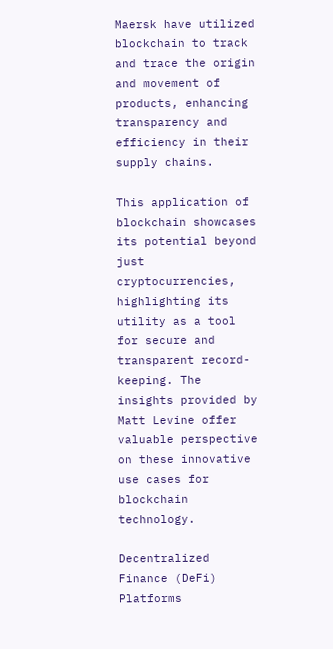Maersk have utilized blockchain to track and trace the origin and movement of products, enhancing transparency and efficiency in their supply chains.

This application of blockchain showcases its potential beyond just cryptocurrencies, highlighting its utility as a tool for secure and transparent record-keeping. The insights provided by Matt Levine offer valuable perspective on these innovative use cases for blockchain technology.

Decentralized Finance (DeFi) Platforms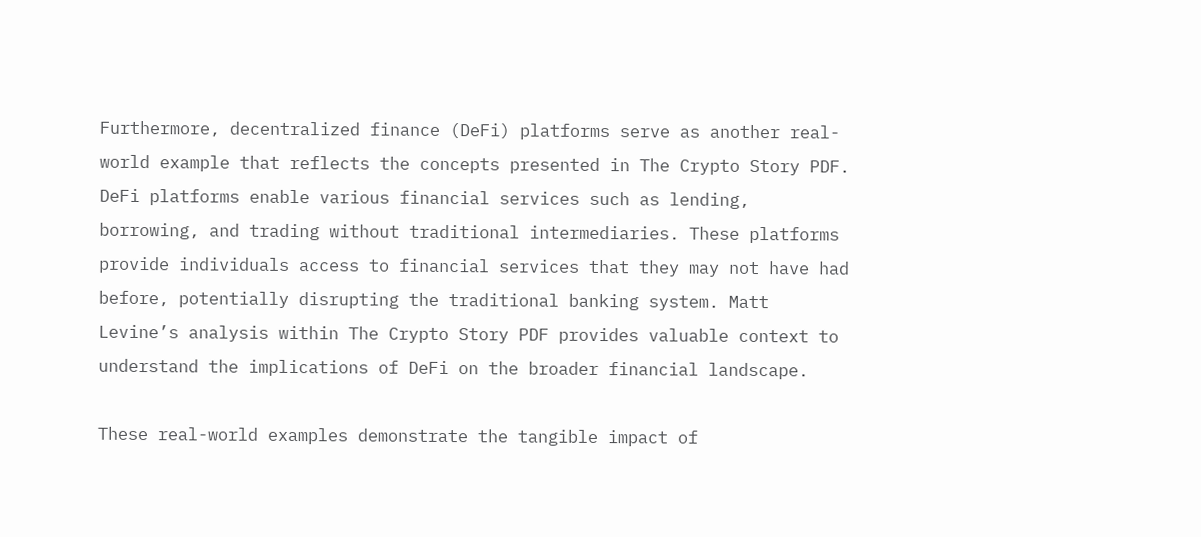Furthermore, decentralized finance (DeFi) platforms serve as another real-world example that reflects the concepts presented in The Crypto Story PDF. DeFi platforms enable various financial services such as lending, borrowing, and trading without traditional intermediaries. These platforms provide individuals access to financial services that they may not have had before, potentially disrupting the traditional banking system. Matt Levine’s analysis within The Crypto Story PDF provides valuable context to understand the implications of DeFi on the broader financial landscape.

These real-world examples demonstrate the tangible impact of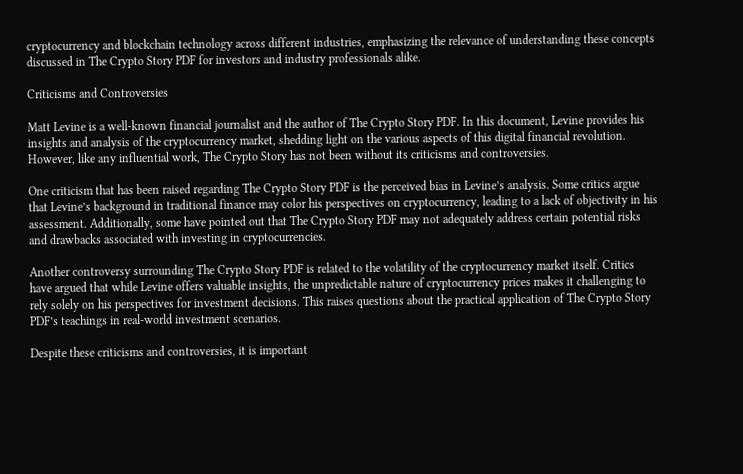cryptocurrency and blockchain technology across different industries, emphasizing the relevance of understanding these concepts discussed in The Crypto Story PDF for investors and industry professionals alike.

Criticisms and Controversies

Matt Levine is a well-known financial journalist and the author of The Crypto Story PDF. In this document, Levine provides his insights and analysis of the cryptocurrency market, shedding light on the various aspects of this digital financial revolution. However, like any influential work, The Crypto Story has not been without its criticisms and controversies.

One criticism that has been raised regarding The Crypto Story PDF is the perceived bias in Levine’s analysis. Some critics argue that Levine’s background in traditional finance may color his perspectives on cryptocurrency, leading to a lack of objectivity in his assessment. Additionally, some have pointed out that The Crypto Story PDF may not adequately address certain potential risks and drawbacks associated with investing in cryptocurrencies.

Another controversy surrounding The Crypto Story PDF is related to the volatility of the cryptocurrency market itself. Critics have argued that while Levine offers valuable insights, the unpredictable nature of cryptocurrency prices makes it challenging to rely solely on his perspectives for investment decisions. This raises questions about the practical application of The Crypto Story PDF’s teachings in real-world investment scenarios.

Despite these criticisms and controversies, it is important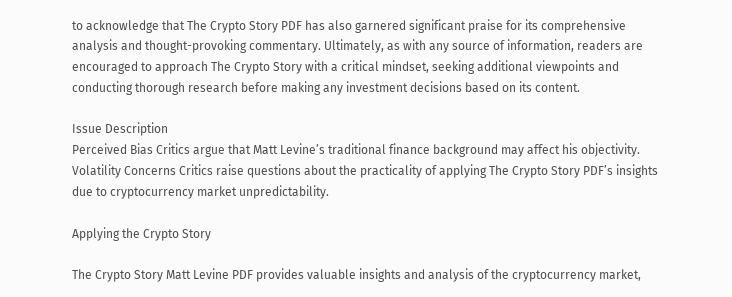to acknowledge that The Crypto Story PDF has also garnered significant praise for its comprehensive analysis and thought-provoking commentary. Ultimately, as with any source of information, readers are encouraged to approach The Crypto Story with a critical mindset, seeking additional viewpoints and conducting thorough research before making any investment decisions based on its content.

Issue Description
Perceived Bias Critics argue that Matt Levine’s traditional finance background may affect his objectivity.
Volatility Concerns Critics raise questions about the practicality of applying The Crypto Story PDF’s insights due to cryptocurrency market unpredictability.

Applying the Crypto Story

The Crypto Story Matt Levine PDF provides valuable insights and analysis of the cryptocurrency market,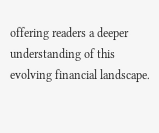offering readers a deeper understanding of this evolving financial landscape.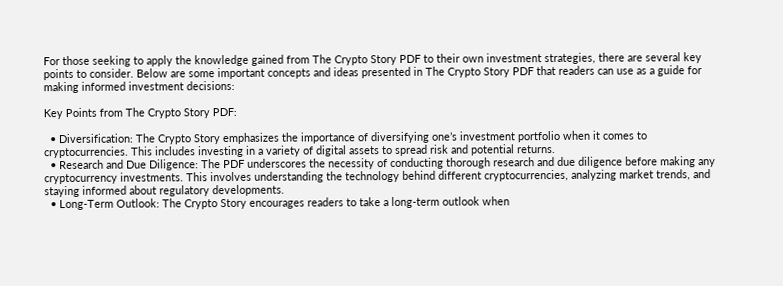For those seeking to apply the knowledge gained from The Crypto Story PDF to their own investment strategies, there are several key points to consider. Below are some important concepts and ideas presented in The Crypto Story PDF that readers can use as a guide for making informed investment decisions:

Key Points from The Crypto Story PDF:

  • Diversification: The Crypto Story emphasizes the importance of diversifying one’s investment portfolio when it comes to cryptocurrencies. This includes investing in a variety of digital assets to spread risk and potential returns.
  • Research and Due Diligence: The PDF underscores the necessity of conducting thorough research and due diligence before making any cryptocurrency investments. This involves understanding the technology behind different cryptocurrencies, analyzing market trends, and staying informed about regulatory developments.
  • Long-Term Outlook: The Crypto Story encourages readers to take a long-term outlook when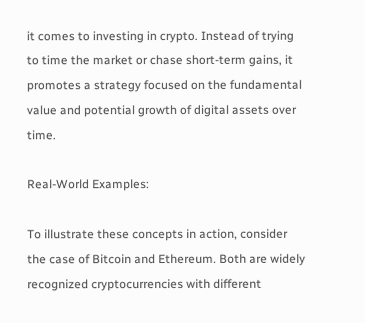it comes to investing in crypto. Instead of trying to time the market or chase short-term gains, it promotes a strategy focused on the fundamental value and potential growth of digital assets over time.

Real-World Examples:

To illustrate these concepts in action, consider the case of Bitcoin and Ethereum. Both are widely recognized cryptocurrencies with different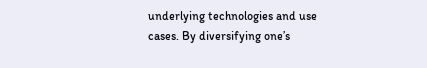underlying technologies and use cases. By diversifying one’s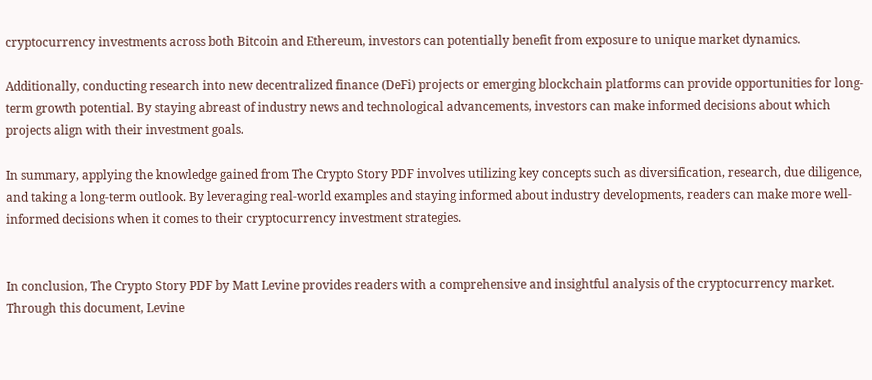cryptocurrency investments across both Bitcoin and Ethereum, investors can potentially benefit from exposure to unique market dynamics.

Additionally, conducting research into new decentralized finance (DeFi) projects or emerging blockchain platforms can provide opportunities for long-term growth potential. By staying abreast of industry news and technological advancements, investors can make informed decisions about which projects align with their investment goals.

In summary, applying the knowledge gained from The Crypto Story PDF involves utilizing key concepts such as diversification, research, due diligence, and taking a long-term outlook. By leveraging real-world examples and staying informed about industry developments, readers can make more well-informed decisions when it comes to their cryptocurrency investment strategies.


In conclusion, The Crypto Story PDF by Matt Levine provides readers with a comprehensive and insightful analysis of the cryptocurrency market. Through this document, Levine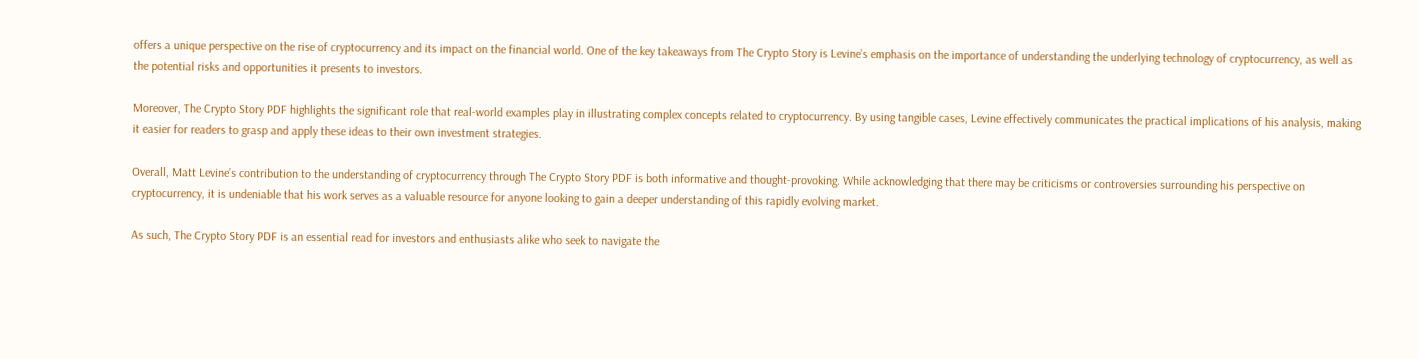offers a unique perspective on the rise of cryptocurrency and its impact on the financial world. One of the key takeaways from The Crypto Story is Levine’s emphasis on the importance of understanding the underlying technology of cryptocurrency, as well as the potential risks and opportunities it presents to investors.

Moreover, The Crypto Story PDF highlights the significant role that real-world examples play in illustrating complex concepts related to cryptocurrency. By using tangible cases, Levine effectively communicates the practical implications of his analysis, making it easier for readers to grasp and apply these ideas to their own investment strategies.

Overall, Matt Levine’s contribution to the understanding of cryptocurrency through The Crypto Story PDF is both informative and thought-provoking. While acknowledging that there may be criticisms or controversies surrounding his perspective on cryptocurrency, it is undeniable that his work serves as a valuable resource for anyone looking to gain a deeper understanding of this rapidly evolving market.

As such, The Crypto Story PDF is an essential read for investors and enthusiasts alike who seek to navigate the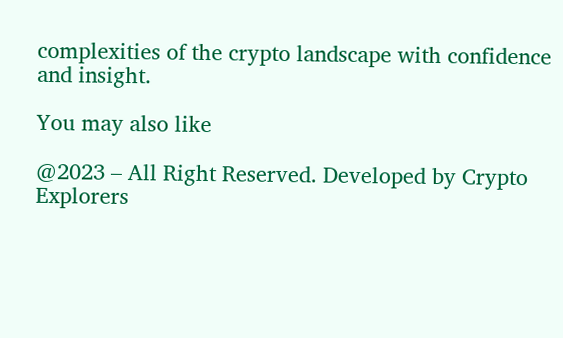complexities of the crypto landscape with confidence and insight.

You may also like

@2023 – All Right Reserved. Developed by Crypto Explorers